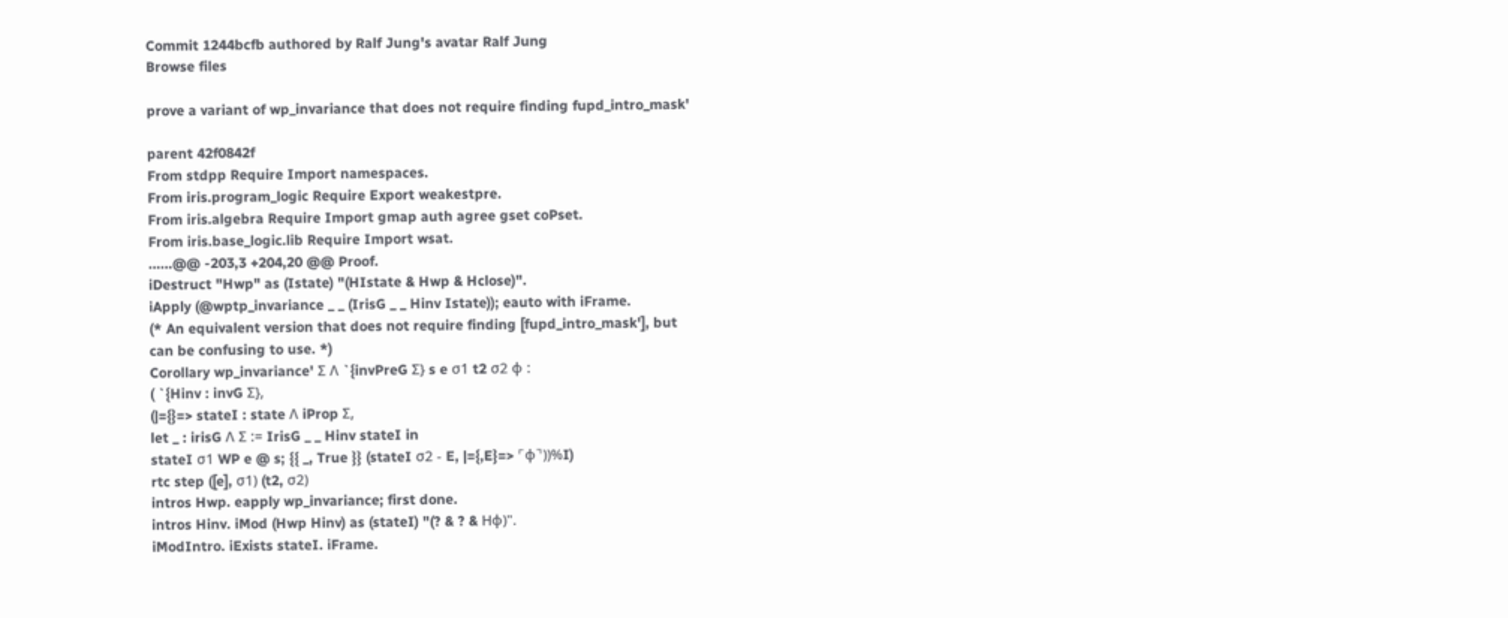Commit 1244bcfb authored by Ralf Jung's avatar Ralf Jung
Browse files

prove a variant of wp_invariance that does not require finding fupd_intro_mask'

parent 42f0842f
From stdpp Require Import namespaces.
From iris.program_logic Require Export weakestpre.
From iris.algebra Require Import gmap auth agree gset coPset.
From iris.base_logic.lib Require Import wsat.
......@@ -203,3 +204,20 @@ Proof.
iDestruct "Hwp" as (Istate) "(HIstate & Hwp & Hclose)".
iApply (@wptp_invariance _ _ (IrisG _ _ Hinv Istate)); eauto with iFrame.
(* An equivalent version that does not require finding [fupd_intro_mask'], but
can be confusing to use. *)
Corollary wp_invariance' Σ Λ `{invPreG Σ} s e σ1 t2 σ2 φ :
( `{Hinv : invG Σ},
(|={}=> stateI : state Λ iProp Σ,
let _ : irisG Λ Σ := IrisG _ _ Hinv stateI in
stateI σ1 WP e @ s; {{ _, True }} (stateI σ2 - E, |={,E}=> ⌜φ⌝))%I)
rtc step ([e], σ1) (t2, σ2)
intros Hwp. eapply wp_invariance; first done.
intros Hinv. iMod (Hwp Hinv) as (stateI) "(? & ? & Hφ)".
iModIntro. iExists stateI. iFrame.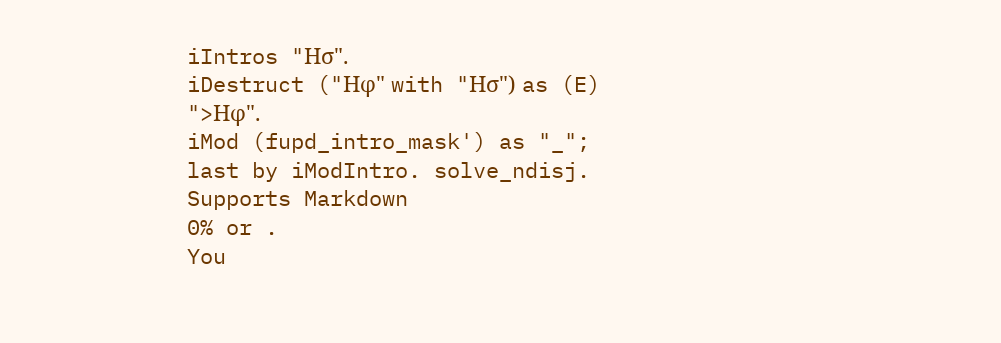iIntros "Hσ".
iDestruct ("Hφ" with "Hσ") as (E) ">Hφ".
iMod (fupd_intro_mask') as "_"; last by iModIntro. solve_ndisj.
Supports Markdown
0% or .
You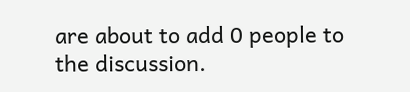are about to add 0 people to the discussion.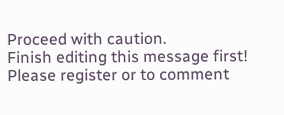Proceed with caution.
Finish editing this message first!
Please register or to comment